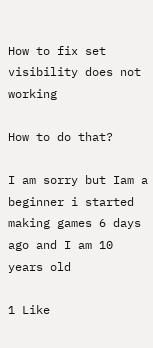How to fix set visibility does not working

How to do that?

I am sorry but Iam a beginner i started making games 6 days ago and I am 10 years old

1 Like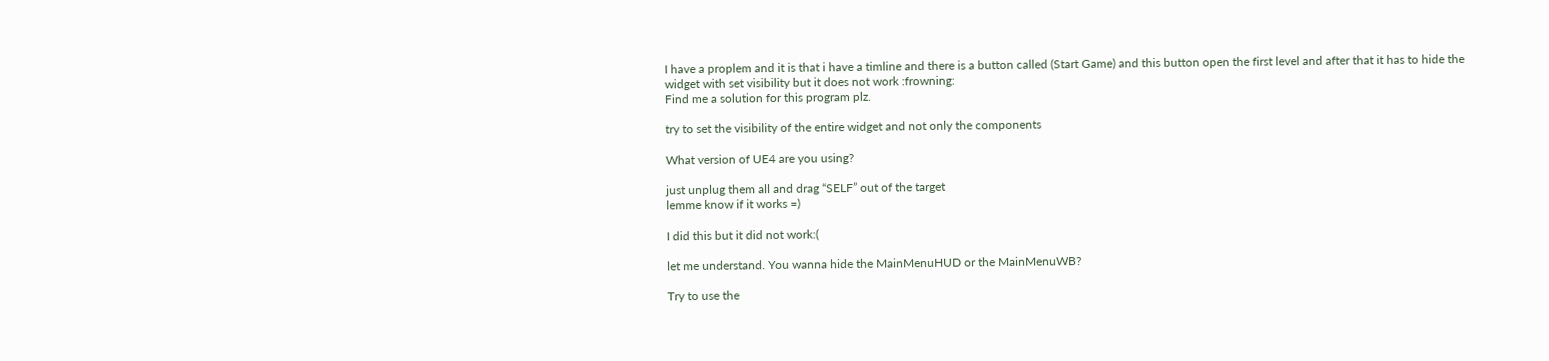I have a proplem and it is that i have a timline and there is a button called (Start Game) and this button open the first level and after that it has to hide the widget with set visibility but it does not work :frowning:
Find me a solution for this program plz.

try to set the visibility of the entire widget and not only the components

What version of UE4 are you using?

just unplug them all and drag “SELF” out of the target
lemme know if it works =)

I did this but it did not work:(

let me understand. You wanna hide the MainMenuHUD or the MainMenuWB?

Try to use the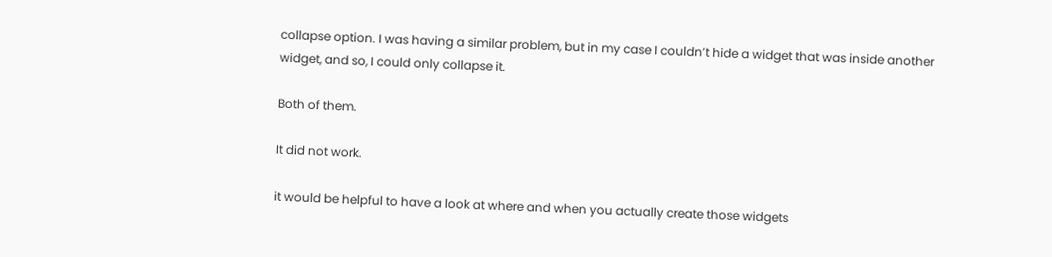collapse option. I was having a similar problem, but in my case I couldn’t hide a widget that was inside another widget, and so, I could only collapse it.

Both of them.

It did not work.

it would be helpful to have a look at where and when you actually create those widgets